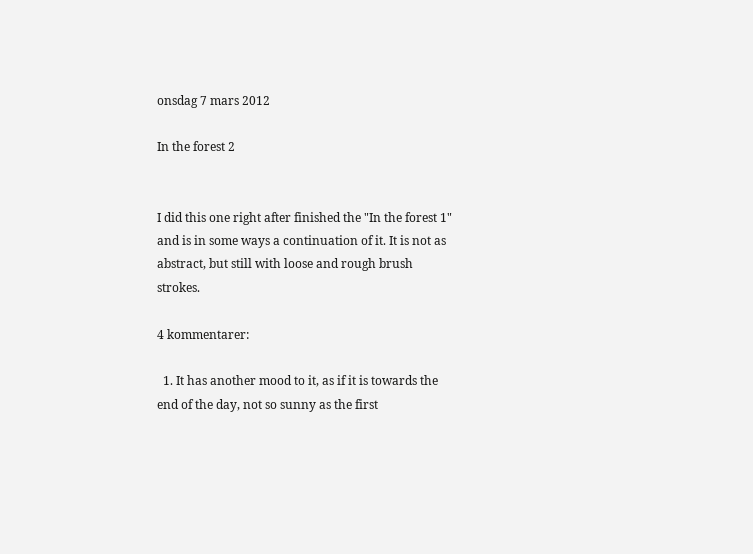onsdag 7 mars 2012

In the forest 2


I did this one right after finished the "In the forest 1" and is in some ways a continuation of it. It is not as abstract, but still with loose and rough brush strokes.

4 kommentarer:

  1. It has another mood to it, as if it is towards the end of the day, not so sunny as the first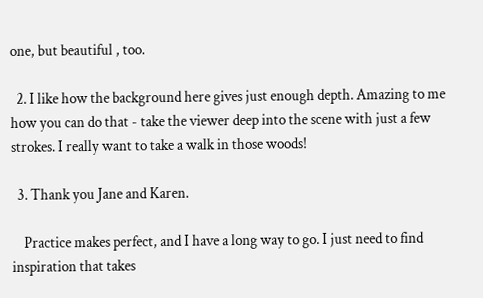one, but beautiful , too.

  2. I like how the background here gives just enough depth. Amazing to me how you can do that - take the viewer deep into the scene with just a few strokes. I really want to take a walk in those woods!

  3. Thank you Jane and Karen.

    Practice makes perfect, and I have a long way to go. I just need to find inspiration that takes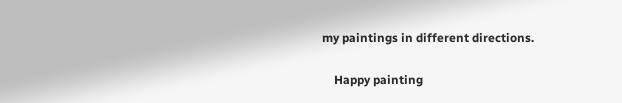my paintings in different directions.

    Happy painting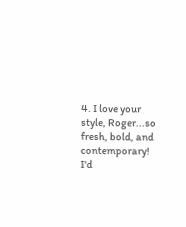4. I love your style, Roger...so fresh, bold, and contemporary! I'd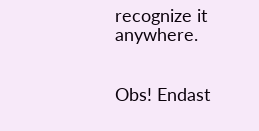recognize it anywhere.


Obs! Endast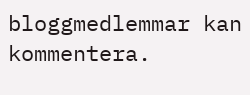bloggmedlemmar kan kommentera.